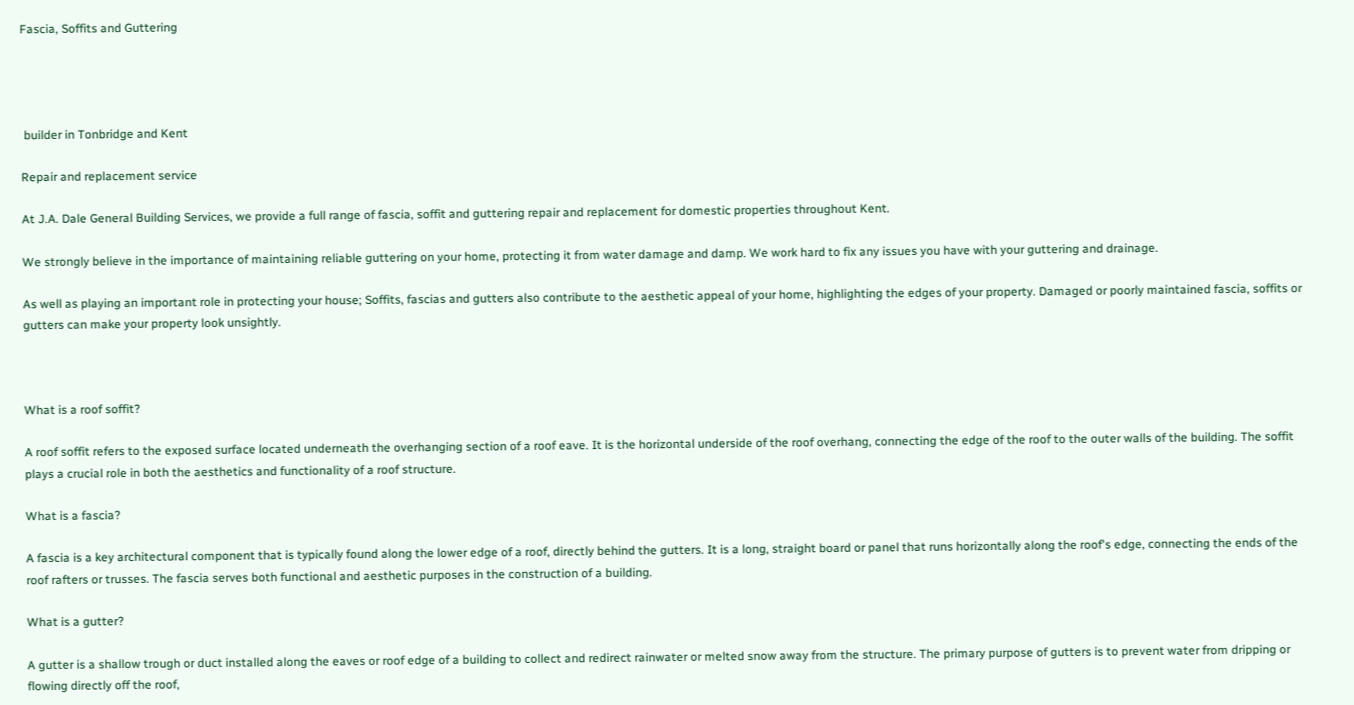Fascia, Soffits and Guttering




 builder in Tonbridge and Kent

Repair and replacement service

At J.A. Dale General Building Services, we provide a full range of fascia, soffit and guttering repair and replacement for domestic properties throughout Kent.

We strongly believe in the importance of maintaining reliable guttering on your home, protecting it from water damage and damp. We work hard to fix any issues you have with your guttering and drainage.

As well as playing an important role in protecting your house; Soffits, fascias and gutters also contribute to the aesthetic appeal of your home, highlighting the edges of your property. Damaged or poorly maintained fascia, soffits or gutters can make your property look unsightly.



What is a roof soffit?

A roof soffit refers to the exposed surface located underneath the overhanging section of a roof eave. It is the horizontal underside of the roof overhang, connecting the edge of the roof to the outer walls of the building. The soffit plays a crucial role in both the aesthetics and functionality of a roof structure.

What is a fascia?

A fascia is a key architectural component that is typically found along the lower edge of a roof, directly behind the gutters. It is a long, straight board or panel that runs horizontally along the roof's edge, connecting the ends of the roof rafters or trusses. The fascia serves both functional and aesthetic purposes in the construction of a building.

What is a gutter?

A gutter is a shallow trough or duct installed along the eaves or roof edge of a building to collect and redirect rainwater or melted snow away from the structure. The primary purpose of gutters is to prevent water from dripping or flowing directly off the roof,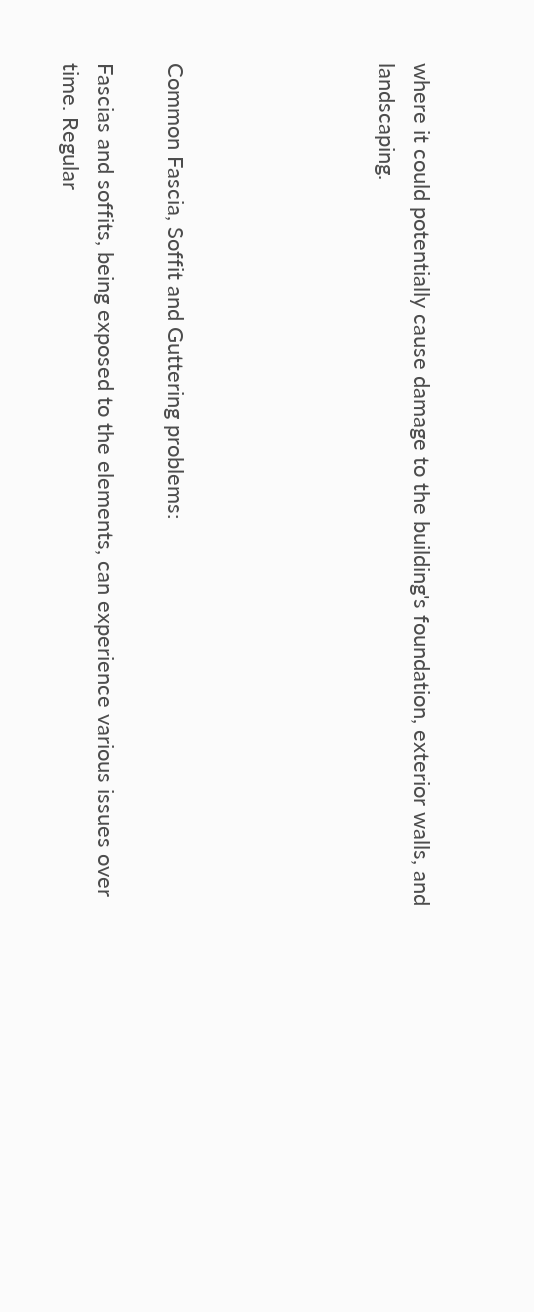where it could potentially cause damage to the building's foundation, exterior walls, and landscaping.





Common Fascia, Soffit and Guttering problems:

Fascias and soffits, being exposed to the elements, can experience various issues over time. Regular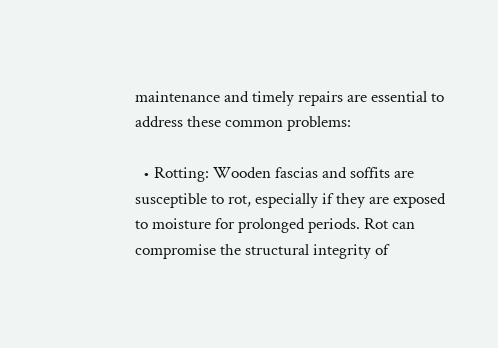maintenance and timely repairs are essential to address these common problems:

  • Rotting: Wooden fascias and soffits are susceptible to rot, especially if they are exposed to moisture for prolonged periods. Rot can compromise the structural integrity of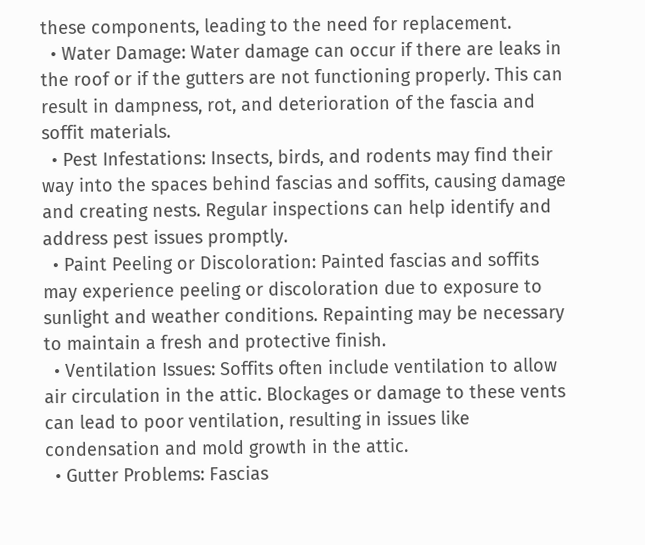these components, leading to the need for replacement.
  • Water Damage: Water damage can occur if there are leaks in the roof or if the gutters are not functioning properly. This can result in dampness, rot, and deterioration of the fascia and soffit materials.
  • Pest Infestations: Insects, birds, and rodents may find their way into the spaces behind fascias and soffits, causing damage and creating nests. Regular inspections can help identify and address pest issues promptly.
  • Paint Peeling or Discoloration: Painted fascias and soffits may experience peeling or discoloration due to exposure to sunlight and weather conditions. Repainting may be necessary to maintain a fresh and protective finish.
  • Ventilation Issues: Soffits often include ventilation to allow air circulation in the attic. Blockages or damage to these vents can lead to poor ventilation, resulting in issues like condensation and mold growth in the attic.
  • Gutter Problems: Fascias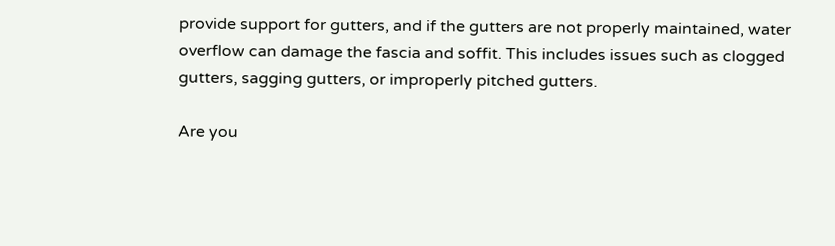provide support for gutters, and if the gutters are not properly maintained, water overflow can damage the fascia and soffit. This includes issues such as clogged gutters, sagging gutters, or improperly pitched gutters.

Are you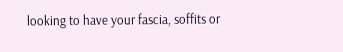looking to have your fascia, soffits or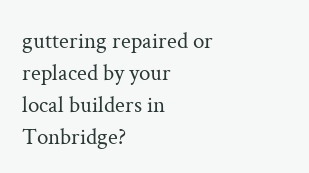guttering repaired or replaced by your local builders in Tonbridge?